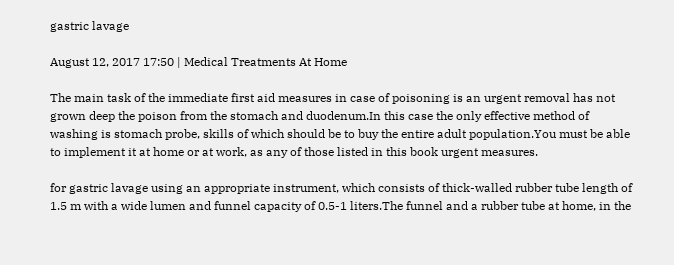gastric lavage

August 12, 2017 17:50 | Medical Treatments At Home

The main task of the immediate first aid measures in case of poisoning is an urgent removal has not grown deep the poison from the stomach and duodenum.In this case the only effective method of washing is stomach probe, skills of which should be to buy the entire adult population.You must be able to implement it at home or at work, as any of those listed in this book urgent measures.

for gastric lavage using an appropriate instrument, which consists of thick-walled rubber tube length of 1.5 m with a wide lumen and funnel capacity of 0.5-1 liters.The funnel and a rubber tube at home, in the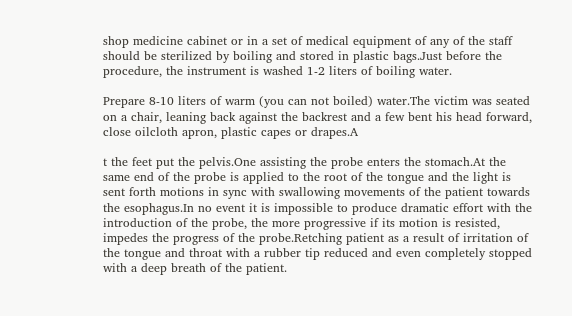shop medicine cabinet or in a set of medical equipment of any of the staff should be sterilized by boiling and stored in plastic bags.Just before the procedure, the instrument is washed 1-2 liters of boiling water.

Prepare 8-10 liters of warm (you can not boiled) water.The victim was seated on a chair, leaning back against the backrest and a few bent his head forward, close oilcloth apron, plastic capes or drapes.A

t the feet put the pelvis.One assisting the probe enters the stomach.At the same end of the probe is applied to the root of the tongue and the light is sent forth motions in sync with swallowing movements of the patient towards the esophagus.In no event it is impossible to produce dramatic effort with the introduction of the probe, the more progressive if its motion is resisted, impedes the progress of the probe.Retching patient as a result of irritation of the tongue and throat with a rubber tip reduced and even completely stopped with a deep breath of the patient.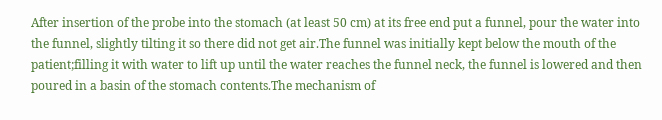After insertion of the probe into the stomach (at least 50 cm) at its free end put a funnel, pour the water into the funnel, slightly tilting it so there did not get air.The funnel was initially kept below the mouth of the patient;filling it with water to lift up until the water reaches the funnel neck, the funnel is lowered and then poured in a basin of the stomach contents.The mechanism of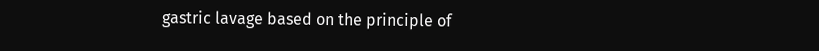gastric lavage based on the principle of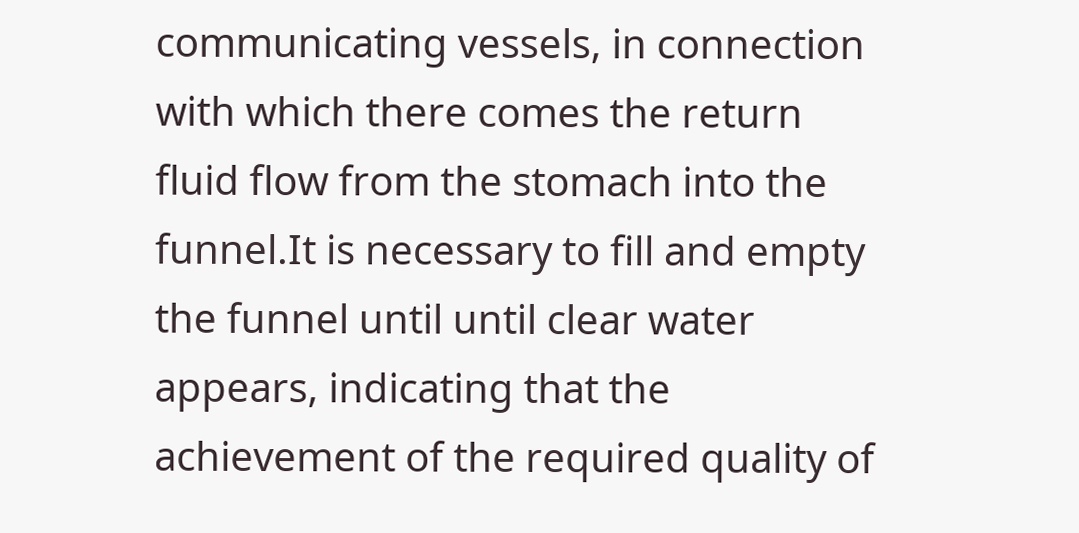communicating vessels, in connection with which there comes the return fluid flow from the stomach into the funnel.It is necessary to fill and empty the funnel until until clear water appears, indicating that the achievement of the required quality of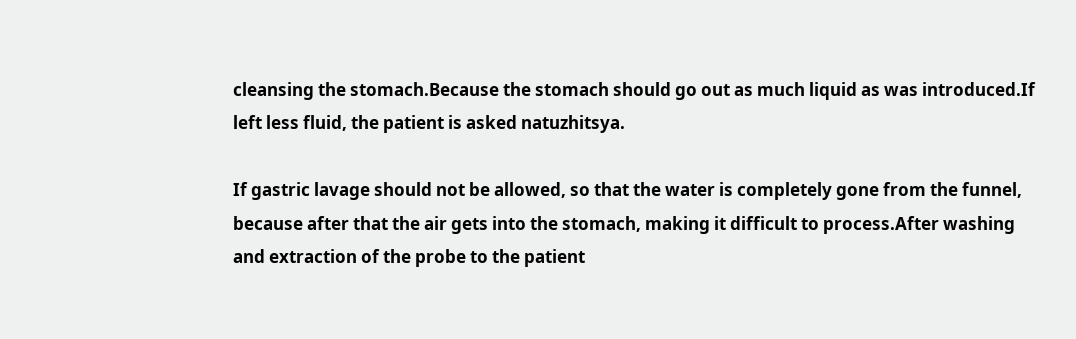cleansing the stomach.Because the stomach should go out as much liquid as was introduced.If left less fluid, the patient is asked natuzhitsya.

If gastric lavage should not be allowed, so that the water is completely gone from the funnel, because after that the air gets into the stomach, making it difficult to process.After washing and extraction of the probe to the patient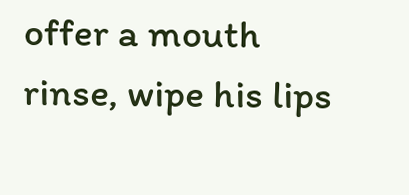offer a mouth rinse, wipe his lips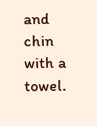and chin with a towel.